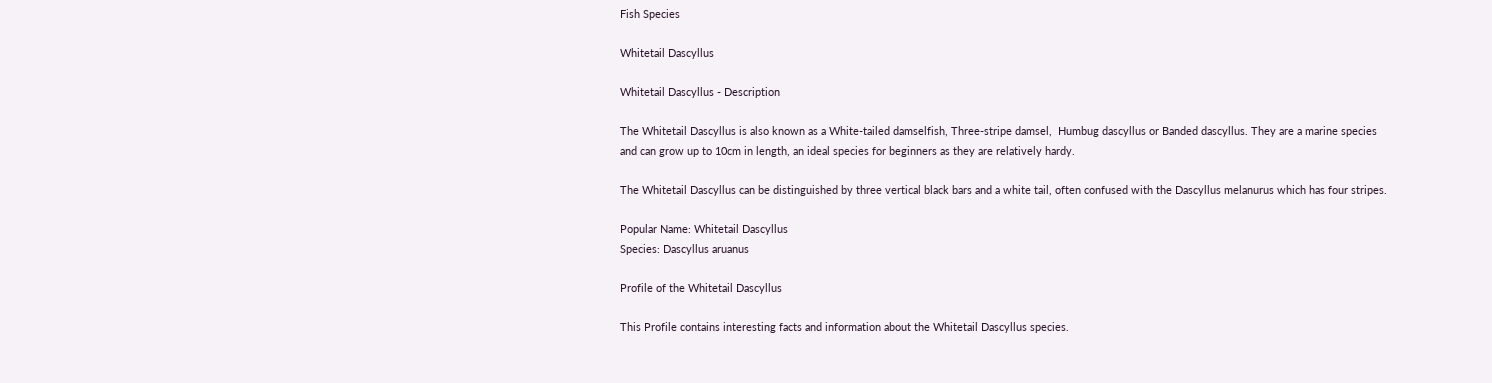Fish Species

Whitetail Dascyllus

Whitetail Dascyllus - Description

The Whitetail Dascyllus is also known as a White-tailed damselfish, Three-stripe damsel,  Humbug dascyllus or Banded dascyllus. They are a marine species and can grow up to 10cm in length, an ideal species for beginners as they are relatively hardy.

The Whitetail Dascyllus can be distinguished by three vertical black bars and a white tail, often confused with the Dascyllus melanurus which has four stripes.

Popular Name: Whitetail Dascyllus
Species: Dascyllus aruanus

Profile of the Whitetail Dascyllus

This Profile contains interesting facts and information about the Whitetail Dascyllus species.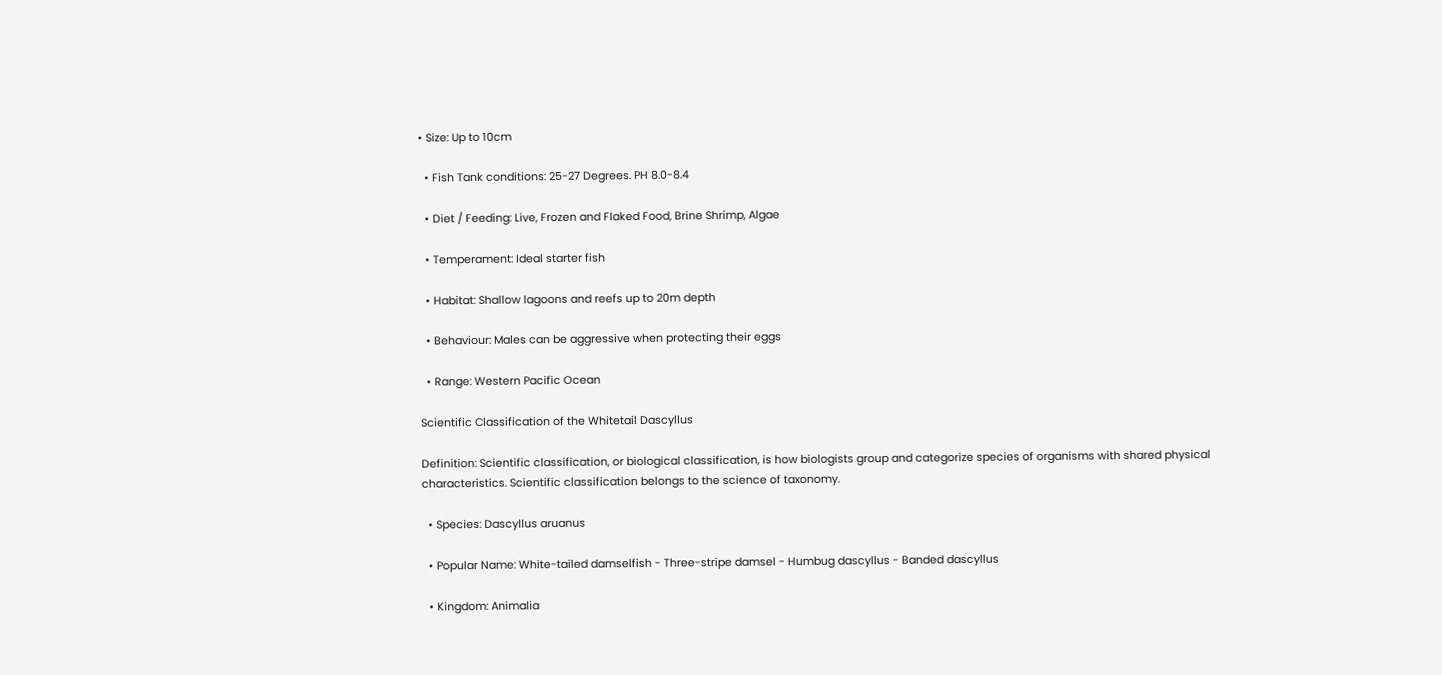• Size: Up to 10cm

  • Fish Tank conditions: 25-27 Degrees. PH 8.0-8.4

  • Diet / Feeding: Live, Frozen and Flaked Food, Brine Shrimp, Algae

  • Temperament: Ideal starter fish

  • Habitat: Shallow lagoons and reefs up to 20m depth

  • Behaviour: Males can be aggressive when protecting their eggs

  • Range: Western Pacific Ocean

Scientific Classification of the Whitetail Dascyllus

Definition: Scientific classification, or biological classification, is how biologists group and categorize species of organisms with shared physical characteristics. Scientific classification belongs to the science of taxonomy.

  • Species: Dascyllus aruanus

  • Popular Name: White-tailed damselfish - Three-stripe damsel - Humbug dascyllus - Banded dascyllus

  • Kingdom: Animalia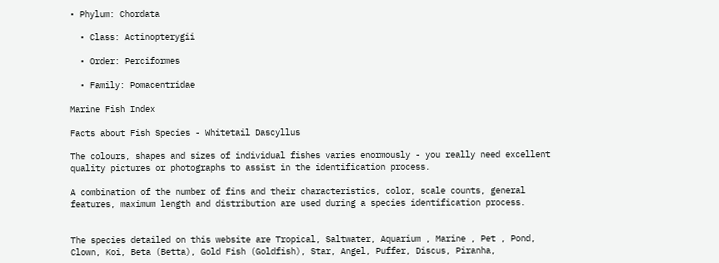• Phylum: Chordata

  • Class: Actinopterygii

  • Order: Perciformes

  • Family: Pomacentridae

Marine Fish Index

Facts about Fish Species - Whitetail Dascyllus

The colours, shapes and sizes of individual fishes varies enormously - you really need excellent quality pictures or photographs to assist in the identification process.

A combination of the number of fins and their characteristics, color, scale counts, general features, maximum length and distribution are used during a species identification process.


The species detailed on this website are Tropical, Saltwater, Aquarium , Marine , Pet , Pond, Clown, Koi, Beta (Betta), Gold Fish (Goldfish), Star, Angel, Puffer, Discus, Piranha,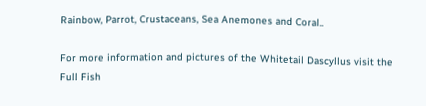Rainbow, Parrot, Crustaceans, Sea Anemones and Coral..

For more information and pictures of the Whitetail Dascyllus visit the
Full Fish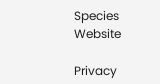Species Website

Privacy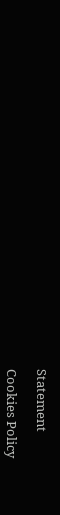Statement

Cookies Policy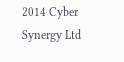2014 Cyber Synergy Ltd